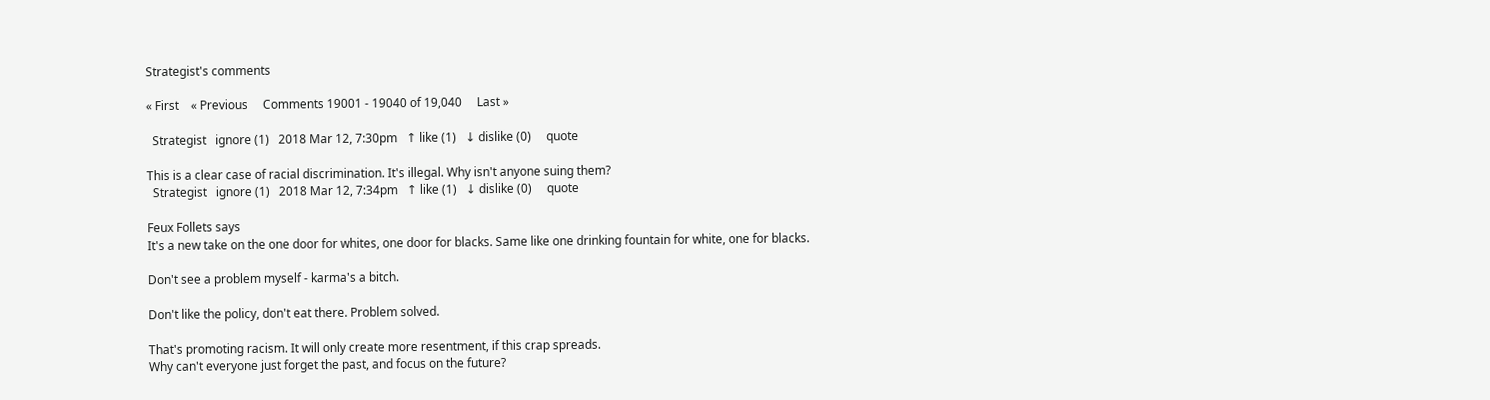Strategist's comments

« First    « Previous     Comments 19001 - 19040 of 19,040     Last »

  Strategist   ignore (1)   2018 Mar 12, 7:30pm   ↑ like (1)   ↓ dislike (0)     quote

This is a clear case of racial discrimination. It's illegal. Why isn't anyone suing them?
  Strategist   ignore (1)   2018 Mar 12, 7:34pm   ↑ like (1)   ↓ dislike (0)     quote

Feux Follets says
It's a new take on the one door for whites, one door for blacks. Same like one drinking fountain for white, one for blacks.

Don't see a problem myself - karma's a bitch.

Don't like the policy, don't eat there. Problem solved.

That's promoting racism. It will only create more resentment, if this crap spreads.
Why can't everyone just forget the past, and focus on the future?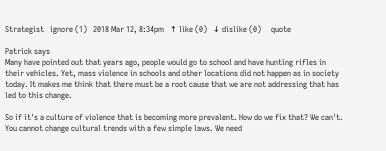Strategist   ignore (1)   2018 Mar 12, 8:34pm   ↑ like (0)   ↓ dislike (0)     quote

Patrick says
Many have pointed out that years ago, people would go to school and have hunting rifles in their vehicles. Yet, mass violence in schools and other locations did not happen as in society today. It makes me think that there must be a root cause that we are not addressing that has led to this change.

So if it's a culture of violence that is becoming more prevalent. How do we fix that? We can't. You cannot change cultural trends with a few simple laws. We need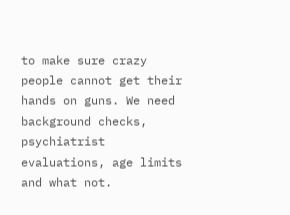to make sure crazy people cannot get their hands on guns. We need background checks, psychiatrist evaluations, age limits and what not.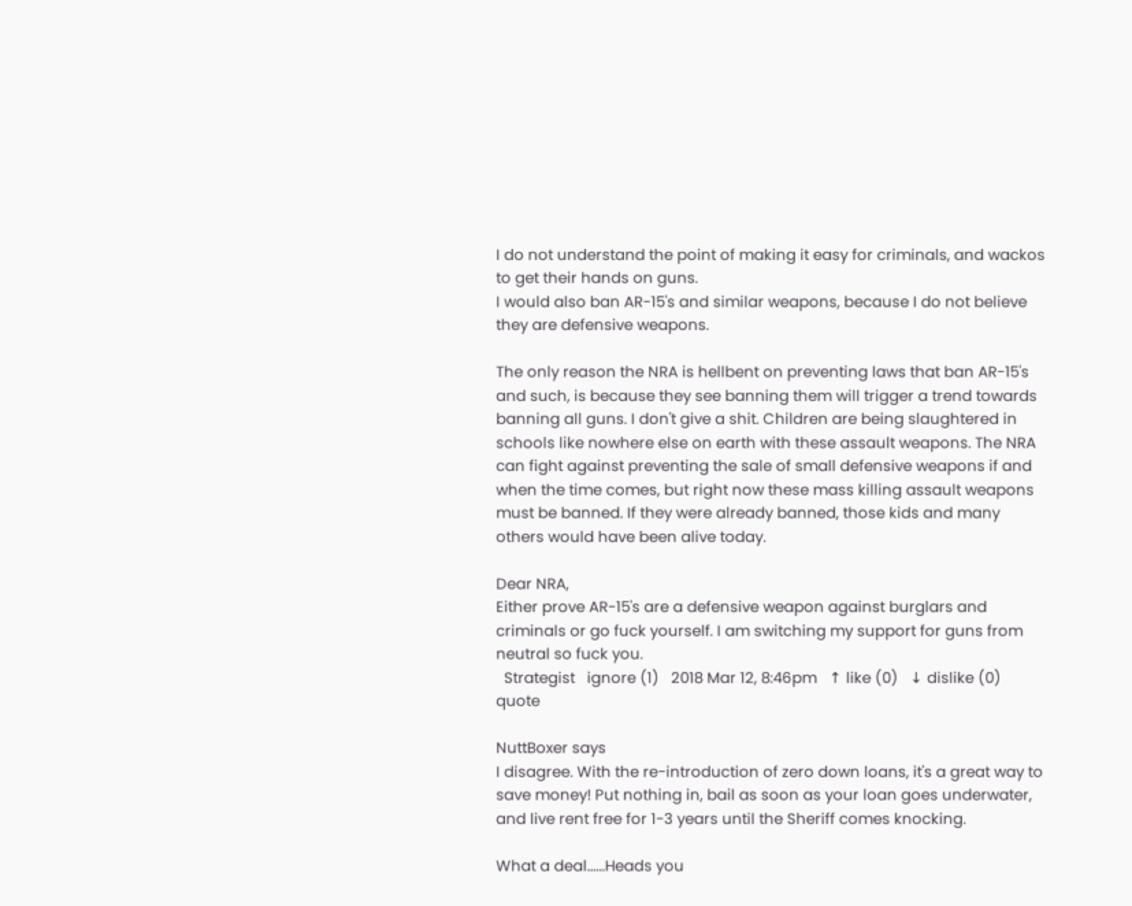I do not understand the point of making it easy for criminals, and wackos to get their hands on guns.
I would also ban AR-15's and similar weapons, because I do not believe they are defensive weapons.

The only reason the NRA is hellbent on preventing laws that ban AR-15's and such, is because they see banning them will trigger a trend towards banning all guns. I don't give a shit. Children are being slaughtered in schools like nowhere else on earth with these assault weapons. The NRA can fight against preventing the sale of small defensive weapons if and when the time comes, but right now these mass killing assault weapons must be banned. If they were already banned, those kids and many others would have been alive today.

Dear NRA,
Either prove AR-15's are a defensive weapon against burglars and criminals or go fuck yourself. I am switching my support for guns from neutral so fuck you.
  Strategist   ignore (1)   2018 Mar 12, 8:46pm   ↑ like (0)   ↓ dislike (0)     quote

NuttBoxer says
I disagree. With the re-introduction of zero down loans, it's a great way to save money! Put nothing in, bail as soon as your loan goes underwater, and live rent free for 1-3 years until the Sheriff comes knocking.

What a deal......Heads you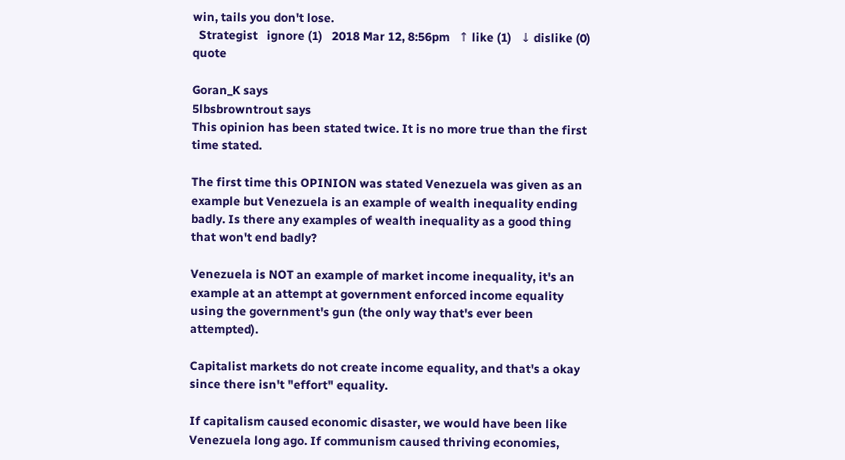win, tails you don't lose.
  Strategist   ignore (1)   2018 Mar 12, 8:56pm   ↑ like (1)   ↓ dislike (0)     quote

Goran_K says
5lbsbrowntrout says
This opinion has been stated twice. It is no more true than the first time stated.

The first time this OPINION was stated Venezuela was given as an example but Venezuela is an example of wealth inequality ending badly. Is there any examples of wealth inequality as a good thing that won't end badly?

Venezuela is NOT an example of market income inequality, it's an example at an attempt at government enforced income equality using the government's gun (the only way that's ever been attempted).

Capitalist markets do not create income equality, and that's a okay since there isn't "effort" equality.

If capitalism caused economic disaster, we would have been like Venezuela long ago. If communism caused thriving economies,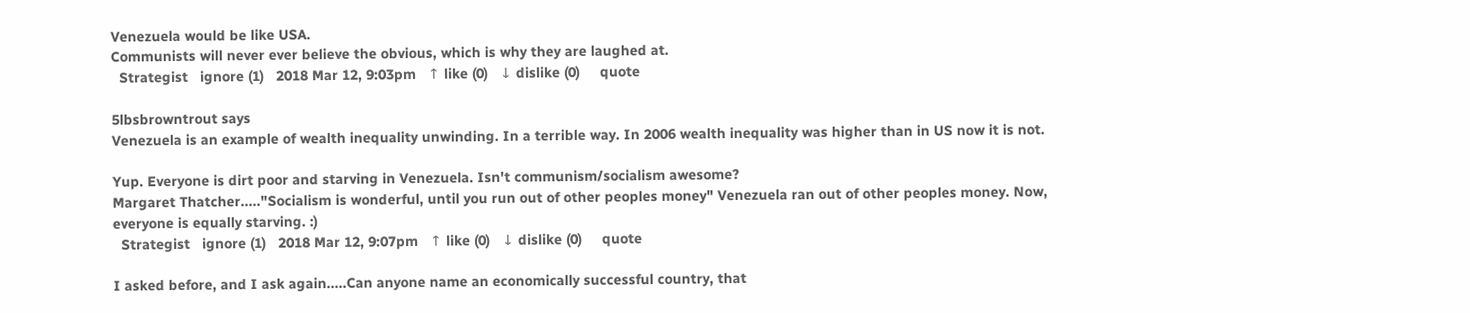Venezuela would be like USA.
Communists will never ever believe the obvious, which is why they are laughed at.
  Strategist   ignore (1)   2018 Mar 12, 9:03pm   ↑ like (0)   ↓ dislike (0)     quote

5lbsbrowntrout says
Venezuela is an example of wealth inequality unwinding. In a terrible way. In 2006 wealth inequality was higher than in US now it is not.

Yup. Everyone is dirt poor and starving in Venezuela. Isn't communism/socialism awesome?
Margaret Thatcher....."Socialism is wonderful, until you run out of other peoples money" Venezuela ran out of other peoples money. Now, everyone is equally starving. :)
  Strategist   ignore (1)   2018 Mar 12, 9:07pm   ↑ like (0)   ↓ dislike (0)     quote

I asked before, and I ask again.....Can anyone name an economically successful country, that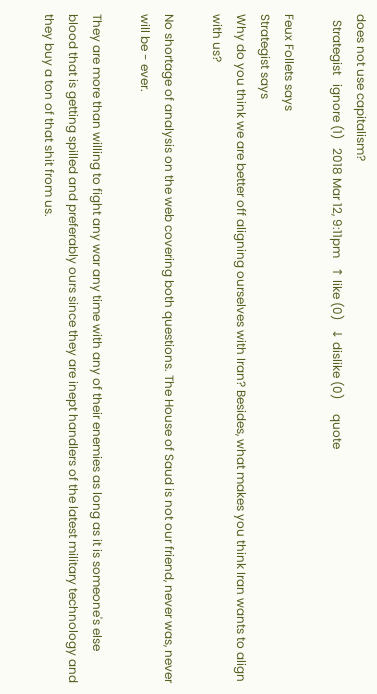does not use capitalism?
  Strategist   ignore (1)   2018 Mar 12, 9:11pm   ↑ like (0)   ↓ dislike (0)     quote

Feux Follets says
Strategist says
Why do you think we are better off aligning ourselves with Iran? Besides, what makes you think Iran wants to align with us?

No shortage of analysis on the web covering both questions. The House of Saud is not our friend, never was, never will be - ever.

They are more than willing to fight any war any time with any of their enemies as long as it is someone's else blood that is getting spilled and preferably ours since they are inept handlers of the latest military technology and they buy a ton of that shit from us.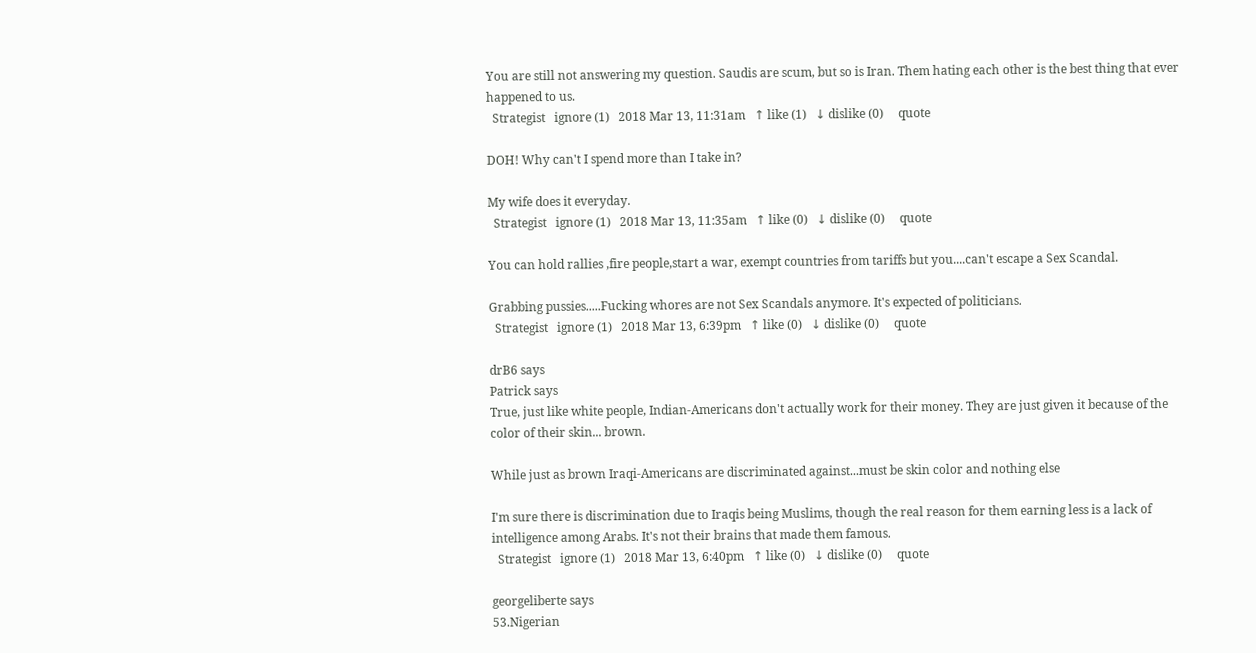You are still not answering my question. Saudis are scum, but so is Iran. Them hating each other is the best thing that ever happened to us.
  Strategist   ignore (1)   2018 Mar 13, 11:31am   ↑ like (1)   ↓ dislike (0)     quote

DOH! Why can't I spend more than I take in?

My wife does it everyday.
  Strategist   ignore (1)   2018 Mar 13, 11:35am   ↑ like (0)   ↓ dislike (0)     quote

You can hold rallies ,fire people,start a war, exempt countries from tariffs but you....can't escape a Sex Scandal.

Grabbing pussies.....Fucking whores are not Sex Scandals anymore. It's expected of politicians.
  Strategist   ignore (1)   2018 Mar 13, 6:39pm   ↑ like (0)   ↓ dislike (0)     quote

drB6 says
Patrick says
True, just like white people, Indian-Americans don't actually work for their money. They are just given it because of the color of their skin... brown.

While just as brown Iraqi-Americans are discriminated against...must be skin color and nothing else

I'm sure there is discrimination due to Iraqis being Muslims, though the real reason for them earning less is a lack of intelligence among Arabs. It's not their brains that made them famous.
  Strategist   ignore (1)   2018 Mar 13, 6:40pm   ↑ like (0)   ↓ dislike (0)     quote

georgeliberte says
53.Nigerian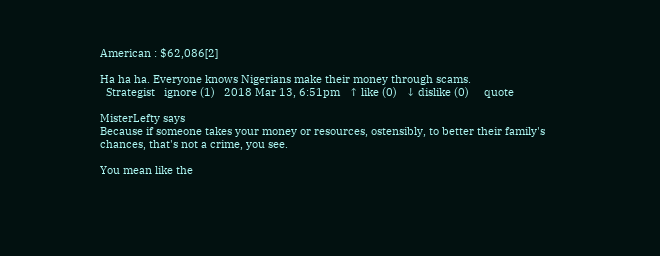American : $62,086[2]

Ha ha ha. Everyone knows Nigerians make their money through scams.
  Strategist   ignore (1)   2018 Mar 13, 6:51pm   ↑ like (0)   ↓ dislike (0)     quote

MisterLefty says
Because if someone takes your money or resources, ostensibly, to better their family's chances, that's not a crime, you see.

You mean like the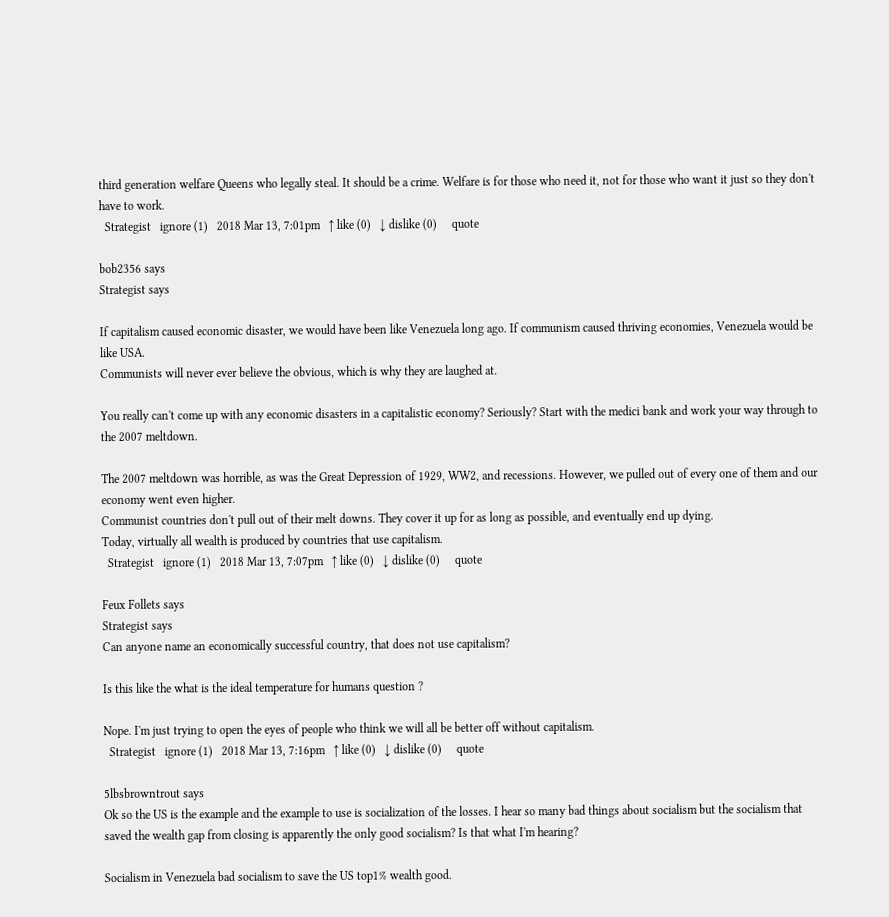third generation welfare Queens who legally steal. It should be a crime. Welfare is for those who need it, not for those who want it just so they don't have to work.
  Strategist   ignore (1)   2018 Mar 13, 7:01pm   ↑ like (0)   ↓ dislike (0)     quote

bob2356 says
Strategist says

If capitalism caused economic disaster, we would have been like Venezuela long ago. If communism caused thriving economies, Venezuela would be like USA.
Communists will never ever believe the obvious, which is why they are laughed at.

You really can't come up with any economic disasters in a capitalistic economy? Seriously? Start with the medici bank and work your way through to the 2007 meltdown.

The 2007 meltdown was horrible, as was the Great Depression of 1929, WW2, and recessions. However, we pulled out of every one of them and our economy went even higher.
Communist countries don't pull out of their melt downs. They cover it up for as long as possible, and eventually end up dying.
Today, virtually all wealth is produced by countries that use capitalism.
  Strategist   ignore (1)   2018 Mar 13, 7:07pm   ↑ like (0)   ↓ dislike (0)     quote

Feux Follets says
Strategist says
Can anyone name an economically successful country, that does not use capitalism?

Is this like the what is the ideal temperature for humans question ?

Nope. I'm just trying to open the eyes of people who think we will all be better off without capitalism.
  Strategist   ignore (1)   2018 Mar 13, 7:16pm   ↑ like (0)   ↓ dislike (0)     quote

5lbsbrowntrout says
Ok so the US is the example and the example to use is socialization of the losses. I hear so many bad things about socialism but the socialism that saved the wealth gap from closing is apparently the only good socialism? Is that what I'm hearing?

Socialism in Venezuela bad socialism to save the US top1% wealth good.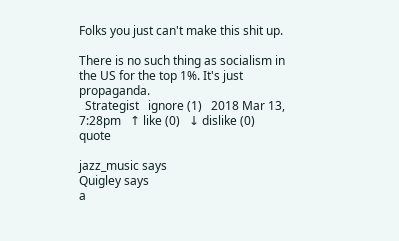Folks you just can't make this shit up.

There is no such thing as socialism in the US for the top 1%. It's just propaganda.
  Strategist   ignore (1)   2018 Mar 13, 7:28pm   ↑ like (0)   ↓ dislike (0)     quote

jazz_music says
Quigley says
a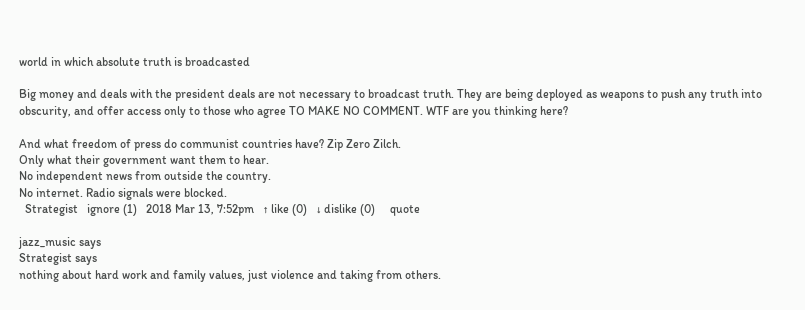world in which absolute truth is broadcasted

Big money and deals with the president deals are not necessary to broadcast truth. They are being deployed as weapons to push any truth into obscurity, and offer access only to those who agree TO MAKE NO COMMENT. WTF are you thinking here?

And what freedom of press do communist countries have? Zip Zero Zilch.
Only what their government want them to hear.
No independent news from outside the country.
No internet. Radio signals were blocked.
  Strategist   ignore (1)   2018 Mar 13, 7:52pm   ↑ like (0)   ↓ dislike (0)     quote

jazz_music says
Strategist says
nothing about hard work and family values, just violence and taking from others.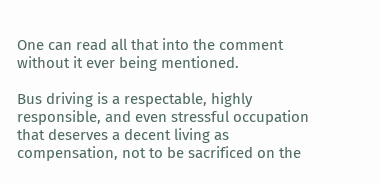One can read all that into the comment without it ever being mentioned.

Bus driving is a respectable, highly responsible, and even stressful occupation that deserves a decent living as compensation, not to be sacrificed on the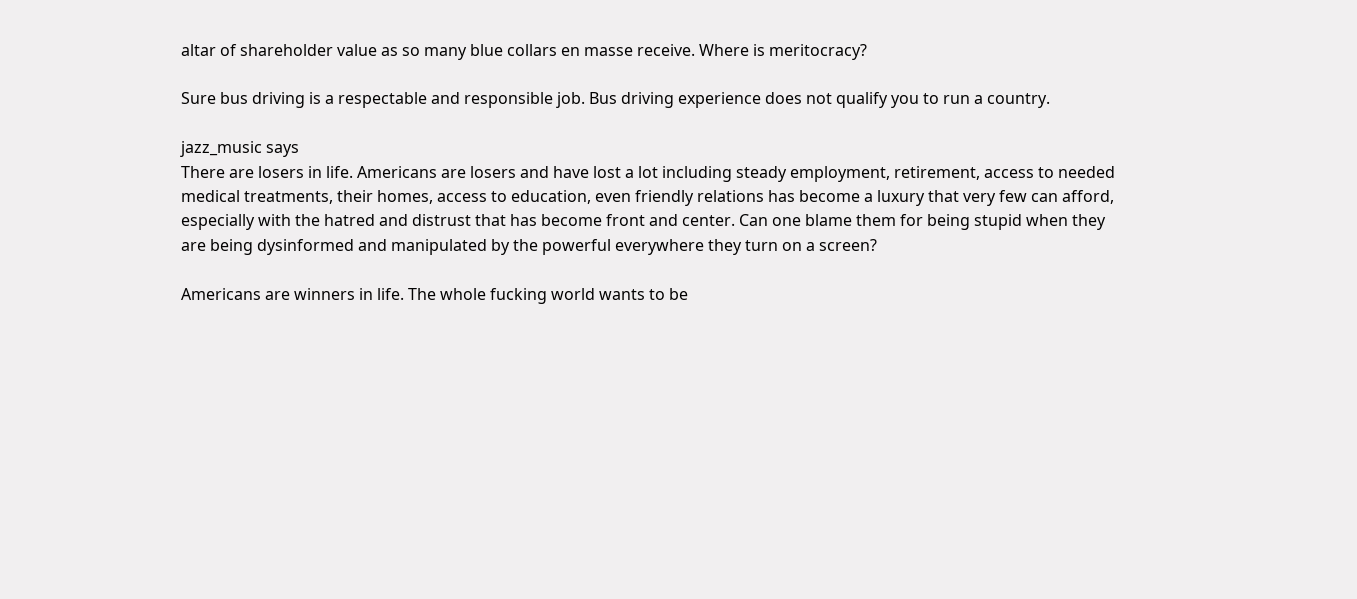altar of shareholder value as so many blue collars en masse receive. Where is meritocracy?

Sure bus driving is a respectable and responsible job. Bus driving experience does not qualify you to run a country.

jazz_music says
There are losers in life. Americans are losers and have lost a lot including steady employment, retirement, access to needed medical treatments, their homes, access to education, even friendly relations has become a luxury that very few can afford, especially with the hatred and distrust that has become front and center. Can one blame them for being stupid when they are being dysinformed and manipulated by the powerful everywhere they turn on a screen?

Americans are winners in life. The whole fucking world wants to be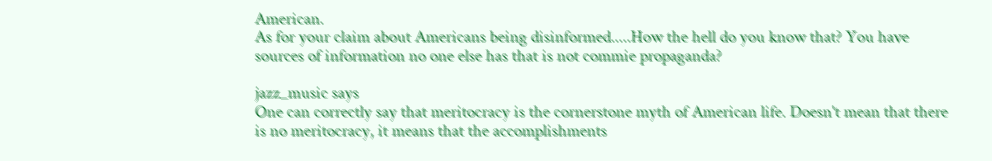American.
As for your claim about Americans being disinformed.....How the hell do you know that? You have sources of information no one else has that is not commie propaganda?

jazz_music says
One can correctly say that meritocracy is the cornerstone myth of American life. Doesn't mean that there is no meritocracy, it means that the accomplishments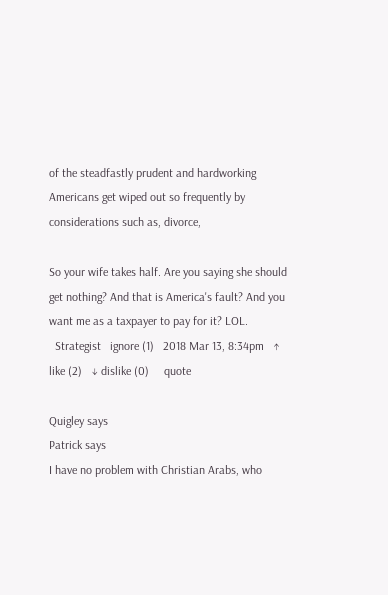of the steadfastly prudent and hardworking Americans get wiped out so frequently by considerations such as, divorce,

So your wife takes half. Are you saying she should get nothing? And that is America's fault? And you want me as a taxpayer to pay for it? LOL.
  Strategist   ignore (1)   2018 Mar 13, 8:34pm   ↑ like (2)   ↓ dislike (0)     quote

Quigley says
Patrick says
I have no problem with Christian Arabs, who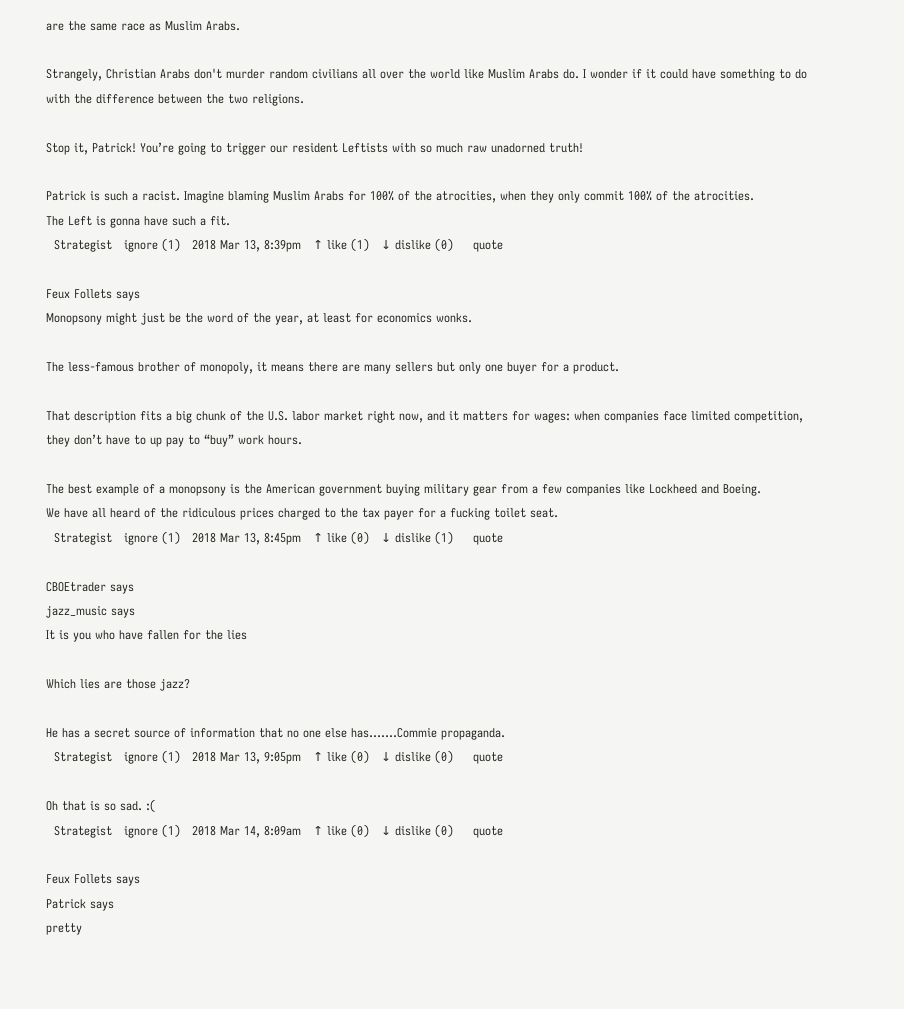are the same race as Muslim Arabs.

Strangely, Christian Arabs don't murder random civilians all over the world like Muslim Arabs do. I wonder if it could have something to do with the difference between the two religions.

Stop it, Patrick! You’re going to trigger our resident Leftists with so much raw unadorned truth!

Patrick is such a racist. Imagine blaming Muslim Arabs for 100% of the atrocities, when they only commit 100% of the atrocities.
The Left is gonna have such a fit.
  Strategist   ignore (1)   2018 Mar 13, 8:39pm   ↑ like (1)   ↓ dislike (0)     quote

Feux Follets says
Monopsony might just be the word of the year, at least for economics wonks.

The less-famous brother of monopoly, it means there are many sellers but only one buyer for a product.

That description fits a big chunk of the U.S. labor market right now, and it matters for wages: when companies face limited competition, they don’t have to up pay to “buy” work hours.

The best example of a monopsony is the American government buying military gear from a few companies like Lockheed and Boeing.
We have all heard of the ridiculous prices charged to the tax payer for a fucking toilet seat.
  Strategist   ignore (1)   2018 Mar 13, 8:45pm   ↑ like (0)   ↓ dislike (1)     quote

CBOEtrader says
jazz_music says
It is you who have fallen for the lies

Which lies are those jazz?

He has a secret source of information that no one else has.......Commie propaganda.
  Strategist   ignore (1)   2018 Mar 13, 9:05pm   ↑ like (0)   ↓ dislike (0)     quote

Oh that is so sad. :(
  Strategist   ignore (1)   2018 Mar 14, 8:09am   ↑ like (0)   ↓ dislike (0)     quote

Feux Follets says
Patrick says
pretty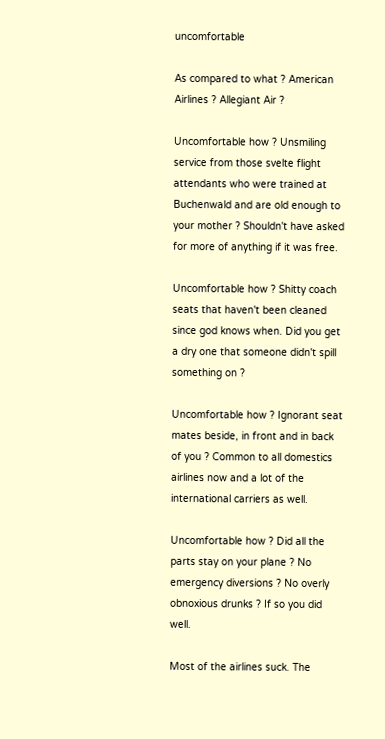uncomfortable

As compared to what ? American Airlines ? Allegiant Air ?

Uncomfortable how ? Unsmiling service from those svelte flight attendants who were trained at Buchenwald and are old enough to your mother ? Shouldn't have asked for more of anything if it was free.

Uncomfortable how ? Shitty coach seats that haven't been cleaned since god knows when. Did you get a dry one that someone didn't spill something on ?

Uncomfortable how ? Ignorant seat mates beside, in front and in back of you ? Common to all domestics airlines now and a lot of the international carriers as well.

Uncomfortable how ? Did all the parts stay on your plane ? No emergency diversions ? No overly obnoxious drunks ? If so you did well.

Most of the airlines suck. The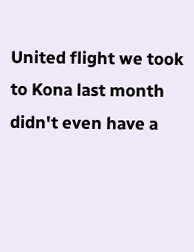United flight we took to Kona last month didn't even have a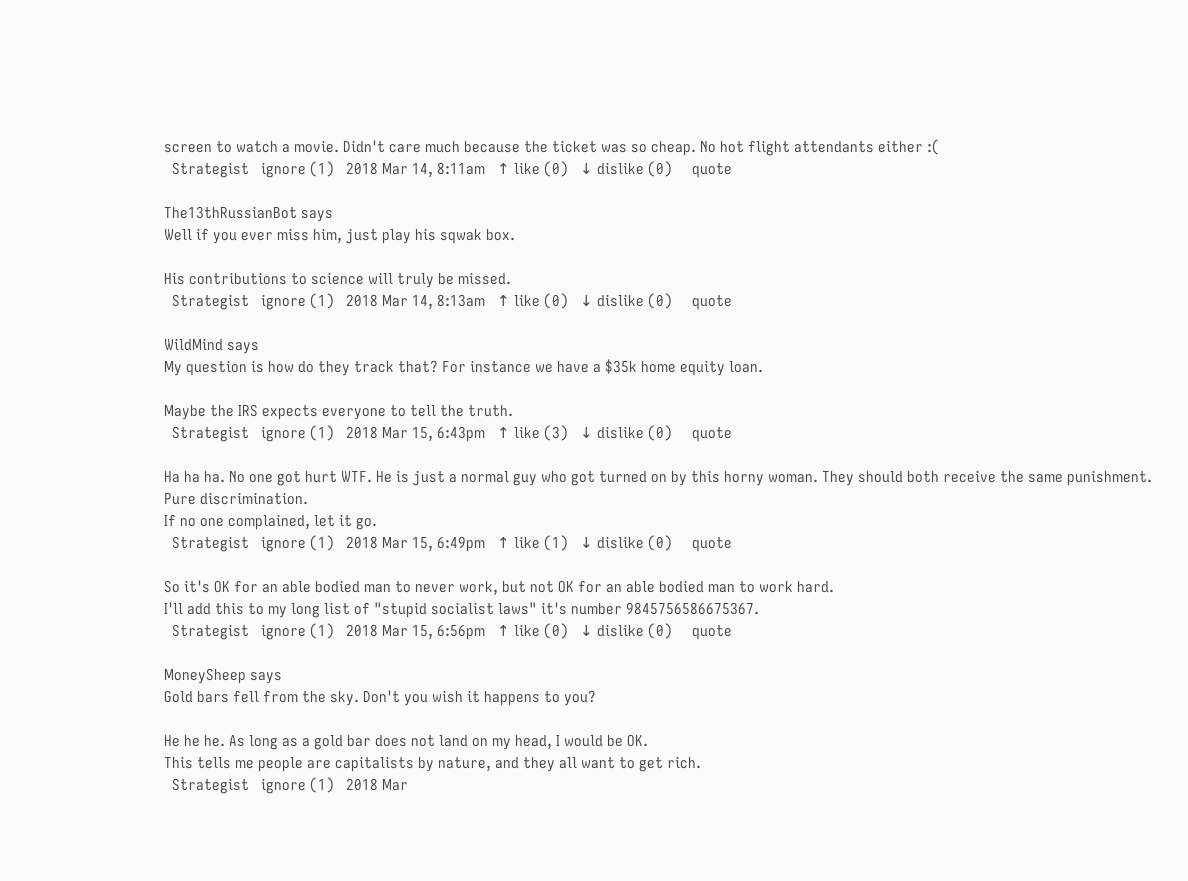screen to watch a movie. Didn't care much because the ticket was so cheap. No hot flight attendants either :(
  Strategist   ignore (1)   2018 Mar 14, 8:11am   ↑ like (0)   ↓ dislike (0)     quote

The13thRussianBot says
Well if you ever miss him, just play his sqwak box.

His contributions to science will truly be missed.
  Strategist   ignore (1)   2018 Mar 14, 8:13am   ↑ like (0)   ↓ dislike (0)     quote

WildMind says
My question is how do they track that? For instance we have a $35k home equity loan.

Maybe the IRS expects everyone to tell the truth.
  Strategist   ignore (1)   2018 Mar 15, 6:43pm   ↑ like (3)   ↓ dislike (0)     quote

Ha ha ha. No one got hurt WTF. He is just a normal guy who got turned on by this horny woman. They should both receive the same punishment. Pure discrimination.
If no one complained, let it go.
  Strategist   ignore (1)   2018 Mar 15, 6:49pm   ↑ like (1)   ↓ dislike (0)     quote

So it's OK for an able bodied man to never work, but not OK for an able bodied man to work hard.
I'll add this to my long list of "stupid socialist laws" it's number 9845756586675367.
  Strategist   ignore (1)   2018 Mar 15, 6:56pm   ↑ like (0)   ↓ dislike (0)     quote

MoneySheep says
Gold bars fell from the sky. Don't you wish it happens to you?

He he he. As long as a gold bar does not land on my head, I would be OK.
This tells me people are capitalists by nature, and they all want to get rich.
  Strategist   ignore (1)   2018 Mar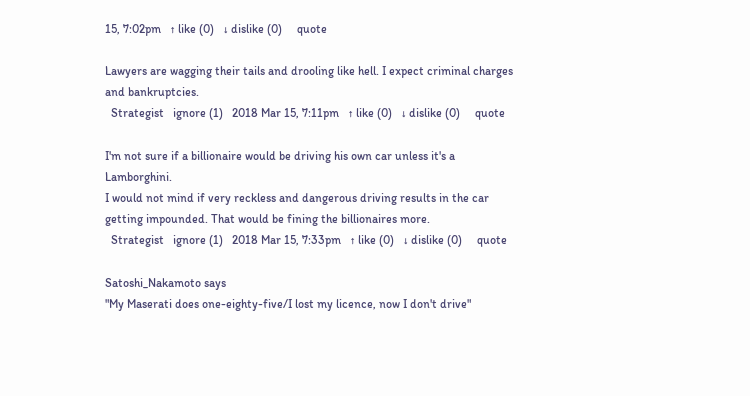15, 7:02pm   ↑ like (0)   ↓ dislike (0)     quote

Lawyers are wagging their tails and drooling like hell. I expect criminal charges and bankruptcies.
  Strategist   ignore (1)   2018 Mar 15, 7:11pm   ↑ like (0)   ↓ dislike (0)     quote

I'm not sure if a billionaire would be driving his own car unless it's a Lamborghini.
I would not mind if very reckless and dangerous driving results in the car getting impounded. That would be fining the billionaires more.
  Strategist   ignore (1)   2018 Mar 15, 7:33pm   ↑ like (0)   ↓ dislike (0)     quote

Satoshi_Nakamoto says
"My Maserati does one-eighty-five/I lost my licence, now I don't drive"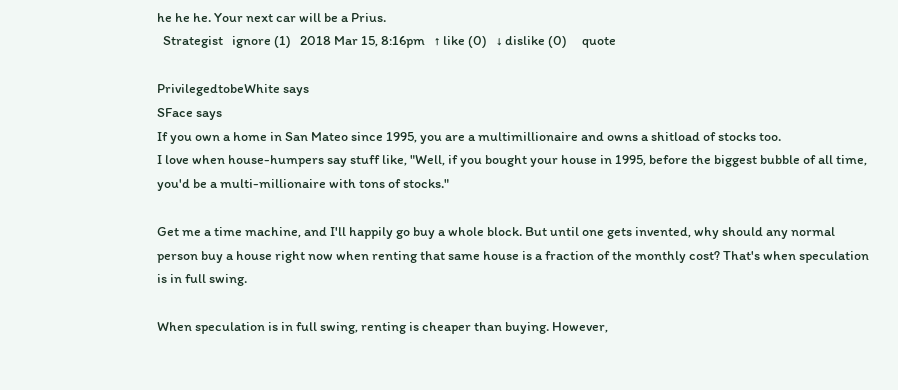he he he. Your next car will be a Prius.
  Strategist   ignore (1)   2018 Mar 15, 8:16pm   ↑ like (0)   ↓ dislike (0)     quote

PrivilegedtobeWhite says
SFace says
If you own a home in San Mateo since 1995, you are a multimillionaire and owns a shitload of stocks too.
I love when house-humpers say stuff like, "Well, if you bought your house in 1995, before the biggest bubble of all time, you'd be a multi-millionaire with tons of stocks."

Get me a time machine, and I'll happily go buy a whole block. But until one gets invented, why should any normal person buy a house right now when renting that same house is a fraction of the monthly cost? That's when speculation is in full swing.

When speculation is in full swing, renting is cheaper than buying. However,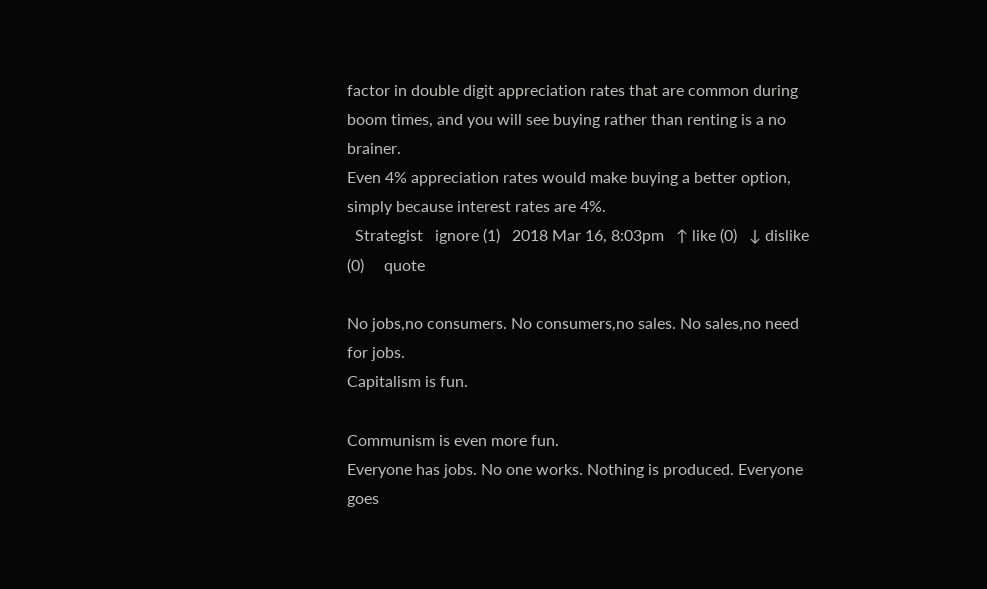factor in double digit appreciation rates that are common during boom times, and you will see buying rather than renting is a no brainer.
Even 4% appreciation rates would make buying a better option, simply because interest rates are 4%.
  Strategist   ignore (1)   2018 Mar 16, 8:03pm   ↑ like (0)   ↓ dislike (0)     quote

No jobs,no consumers. No consumers,no sales. No sales,no need for jobs.
Capitalism is fun.

Communism is even more fun.
Everyone has jobs. No one works. Nothing is produced. Everyone goes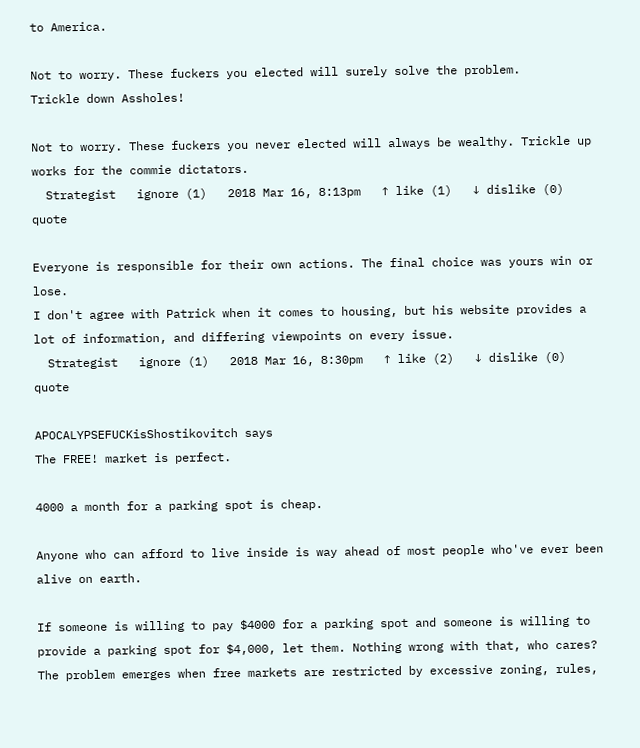to America.

Not to worry. These fuckers you elected will surely solve the problem.
Trickle down Assholes!

Not to worry. These fuckers you never elected will always be wealthy. Trickle up works for the commie dictators.
  Strategist   ignore (1)   2018 Mar 16, 8:13pm   ↑ like (1)   ↓ dislike (0)     quote

Everyone is responsible for their own actions. The final choice was yours win or lose.
I don't agree with Patrick when it comes to housing, but his website provides a lot of information, and differing viewpoints on every issue.
  Strategist   ignore (1)   2018 Mar 16, 8:30pm   ↑ like (2)   ↓ dislike (0)     quote

APOCALYPSEFUCKisShostikovitch says
The FREE! market is perfect.

4000 a month for a parking spot is cheap.

Anyone who can afford to live inside is way ahead of most people who've ever been alive on earth.

If someone is willing to pay $4000 for a parking spot and someone is willing to provide a parking spot for $4,000, let them. Nothing wrong with that, who cares?
The problem emerges when free markets are restricted by excessive zoning, rules,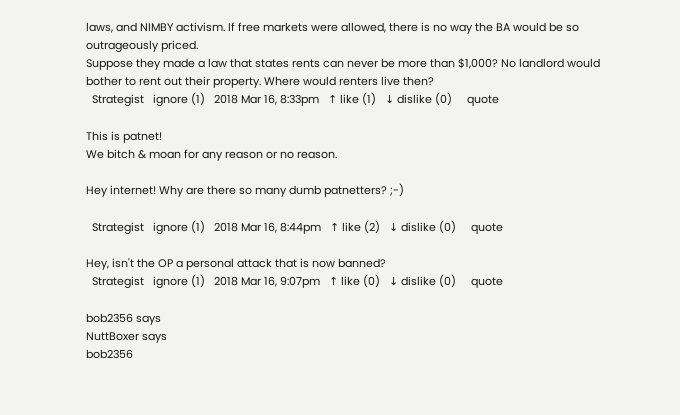laws, and NIMBY activism. If free markets were allowed, there is no way the BA would be so outrageously priced.
Suppose they made a law that states rents can never be more than $1,000? No landlord would bother to rent out their property. Where would renters live then?
  Strategist   ignore (1)   2018 Mar 16, 8:33pm   ↑ like (1)   ↓ dislike (0)     quote

This is patnet!
We bitch & moan for any reason or no reason.

Hey internet! Why are there so many dumb patnetters? ;-)

  Strategist   ignore (1)   2018 Mar 16, 8:44pm   ↑ like (2)   ↓ dislike (0)     quote

Hey, isn't the OP a personal attack that is now banned?
  Strategist   ignore (1)   2018 Mar 16, 9:07pm   ↑ like (0)   ↓ dislike (0)     quote

bob2356 says
NuttBoxer says
bob2356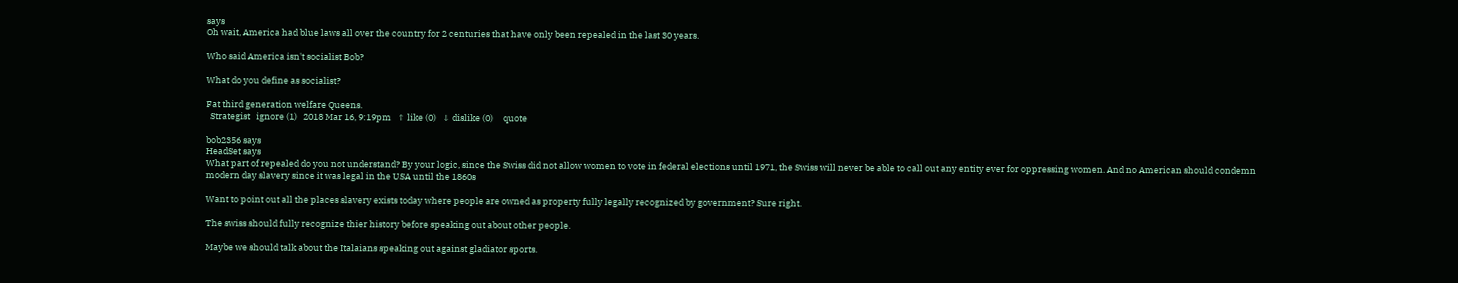says
Oh wait, America had blue laws all over the country for 2 centuries that have only been repealed in the last 30 years.

Who said America isn't socialist Bob?

What do you define as socialist?

Fat third generation welfare Queens.
  Strategist   ignore (1)   2018 Mar 16, 9:19pm   ↑ like (0)   ↓ dislike (0)     quote

bob2356 says
HeadSet says
What part of repealed do you not understand? By your logic, since the Swiss did not allow women to vote in federal elections until 1971, the Swiss will never be able to call out any entity ever for oppressing women. And no American should condemn modern day slavery since it was legal in the USA until the 1860s

Want to point out all the places slavery exists today where people are owned as property fully legally recognized by government? Sure right.

The swiss should fully recognize thier history before speaking out about other people.

Maybe we should talk about the Italaians speaking out against gladiator sports.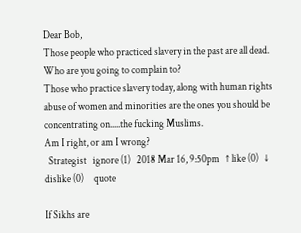Dear Bob,
Those people who practiced slavery in the past are all dead. Who are you going to complain to?
Those who practice slavery today, along with human rights abuse of women and minorities are the ones you should be concentrating on.....the fucking Muslims.
Am I right, or am I wrong?
  Strategist   ignore (1)   2018 Mar 16, 9:50pm   ↑ like (0)   ↓ dislike (0)     quote

If Sikhs are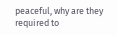peaceful, why are they required to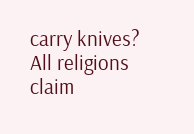carry knives?
All religions claim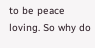to be peace loving. So why do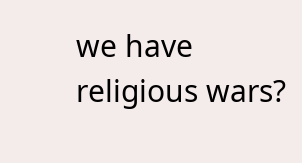we have religious wars?